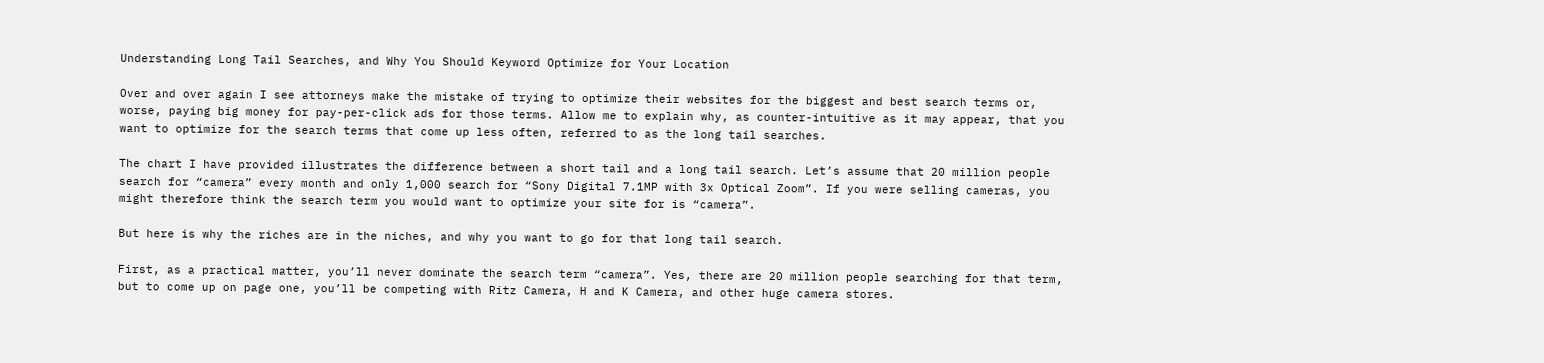Understanding Long Tail Searches, and Why You Should Keyword Optimize for Your Location

Over and over again I see attorneys make the mistake of trying to optimize their websites for the biggest and best search terms or, worse, paying big money for pay-per-click ads for those terms. Allow me to explain why, as counter-intuitive as it may appear, that you want to optimize for the search terms that come up less often, referred to as the long tail searches.

The chart I have provided illustrates the difference between a short tail and a long tail search. Let’s assume that 20 million people search for “camera” every month and only 1,000 search for “Sony Digital 7.1MP with 3x Optical Zoom”. If you were selling cameras, you might therefore think the search term you would want to optimize your site for is “camera”.

But here is why the riches are in the niches, and why you want to go for that long tail search.

First, as a practical matter, you’ll never dominate the search term “camera”. Yes, there are 20 million people searching for that term, but to come up on page one, you’ll be competing with Ritz Camera, H and K Camera, and other huge camera stores.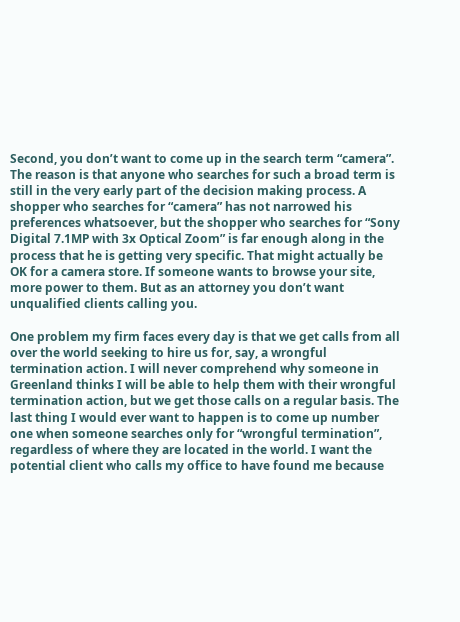Second, you don’t want to come up in the search term “camera”. The reason is that anyone who searches for such a broad term is still in the very early part of the decision making process. A shopper who searches for “camera” has not narrowed his preferences whatsoever, but the shopper who searches for “Sony Digital 7.1MP with 3x Optical Zoom” is far enough along in the process that he is getting very specific. That might actually be OK for a camera store. If someone wants to browse your site, more power to them. But as an attorney you don’t want unqualified clients calling you.

One problem my firm faces every day is that we get calls from all over the world seeking to hire us for, say, a wrongful termination action. I will never comprehend why someone in Greenland thinks I will be able to help them with their wrongful termination action, but we get those calls on a regular basis. The last thing I would ever want to happen is to come up number one when someone searches only for “wrongful termination”, regardless of where they are located in the world. I want the potential client who calls my office to have found me because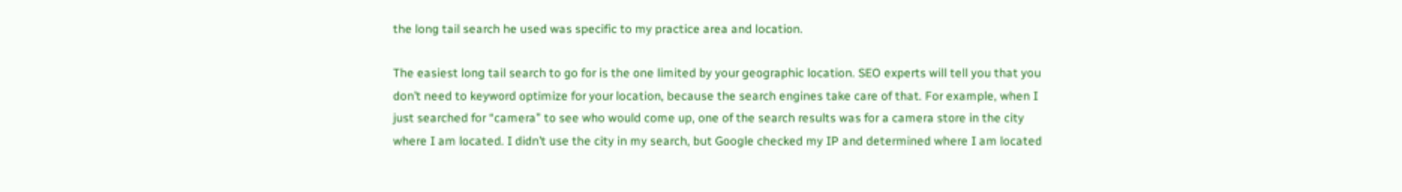the long tail search he used was specific to my practice area and location.

The easiest long tail search to go for is the one limited by your geographic location. SEO experts will tell you that you don’t need to keyword optimize for your location, because the search engines take care of that. For example, when I just searched for “camera” to see who would come up, one of the search results was for a camera store in the city where I am located. I didn’t use the city in my search, but Google checked my IP and determined where I am located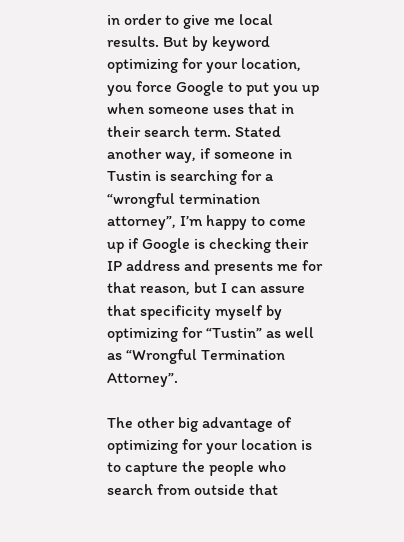in order to give me local results. But by keyword optimizing for your location, you force Google to put you up when someone uses that in their search term. Stated another way, if someone in Tustin is searching for a “wrongful termination attorney”, I’m happy to come up if Google is checking their IP address and presents me for that reason, but I can assure that specificity myself by optimizing for “Tustin” as well as “Wrongful Termination Attorney”.

The other big advantage of optimizing for your location is to capture the people who search from outside that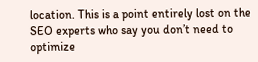location. This is a point entirely lost on the SEO experts who say you don’t need to optimize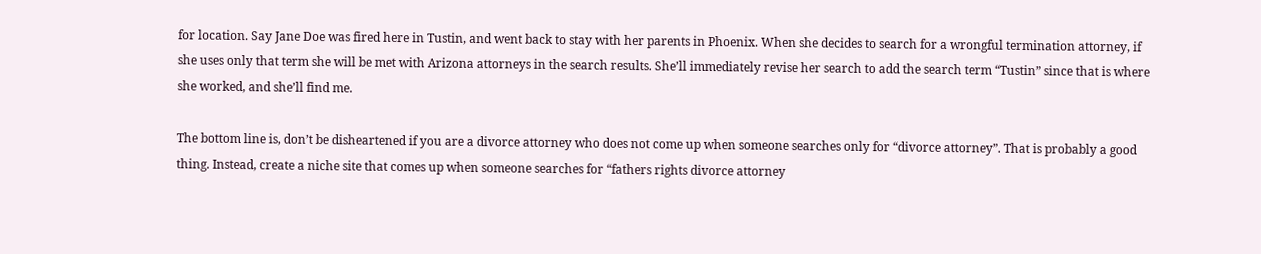for location. Say Jane Doe was fired here in Tustin, and went back to stay with her parents in Phoenix. When she decides to search for a wrongful termination attorney, if she uses only that term she will be met with Arizona attorneys in the search results. She’ll immediately revise her search to add the search term “Tustin” since that is where she worked, and she’ll find me.

The bottom line is, don’t be disheartened if you are a divorce attorney who does not come up when someone searches only for “divorce attorney”. That is probably a good thing. Instead, create a niche site that comes up when someone searches for “fathers rights divorce attorney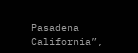Pasadena California”,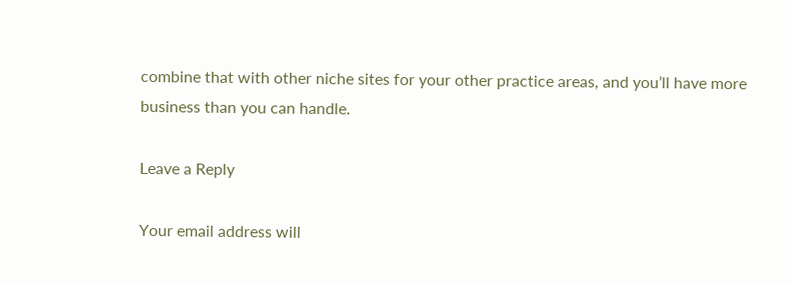combine that with other niche sites for your other practice areas, and you’ll have more business than you can handle.

Leave a Reply

Your email address will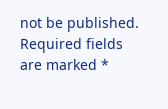not be published. Required fields are marked *